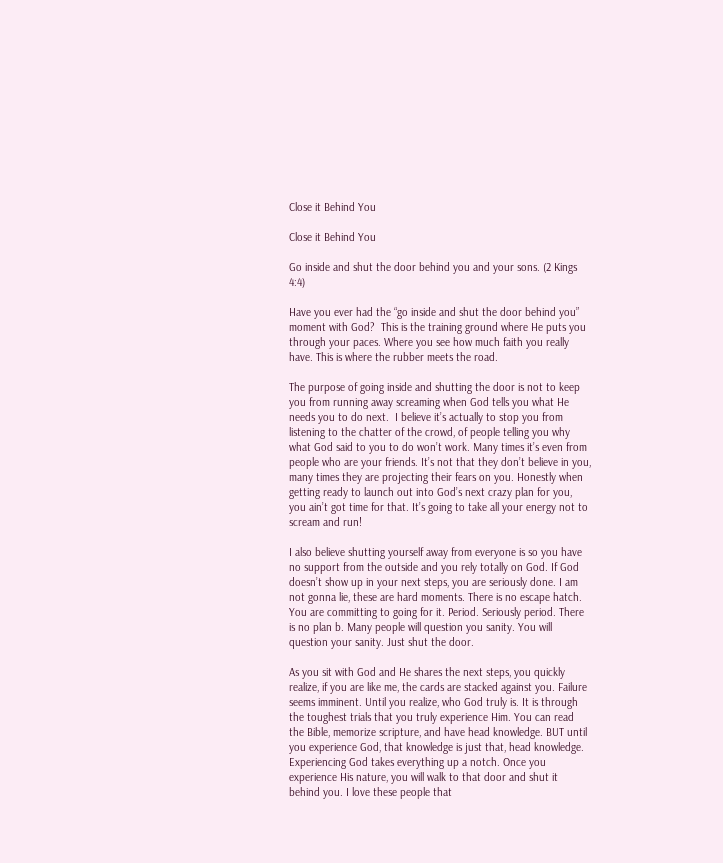Close it Behind You

Close it Behind You

Go inside and shut the door behind you and your sons. (2 Kings 4:4)

Have you ever had the “go inside and shut the door behind you” moment with God?  This is the training ground where He puts you through your paces. Where you see how much faith you really have. This is where the rubber meets the road.

The purpose of going inside and shutting the door is not to keep you from running away screaming when God tells you what He needs you to do next.  I believe it’s actually to stop you from listening to the chatter of the crowd, of people telling you why what God said to you to do won’t work. Many times it’s even from people who are your friends. It’s not that they don’t believe in you, many times they are projecting their fears on you. Honestly when getting ready to launch out into God’s next crazy plan for you, you ain’t got time for that. It’s going to take all your energy not to scream and run!

I also believe shutting yourself away from everyone is so you have no support from the outside and you rely totally on God. If God doesn’t show up in your next steps, you are seriously done. I am not gonna lie, these are hard moments. There is no escape hatch. You are committing to going for it. Period. Seriously period. There is no plan b. Many people will question you sanity. You will question your sanity. Just shut the door.

As you sit with God and He shares the next steps, you quickly realize, if you are like me, the cards are stacked against you. Failure seems imminent. Until you realize, who God truly is. It is through the toughest trials that you truly experience Him. You can read the Bible, memorize scripture, and have head knowledge. BUT until you experience God, that knowledge is just that, head knowledge. Experiencing God takes everything up a notch. Once you experience His nature, you will walk to that door and shut it behind you. I love these people that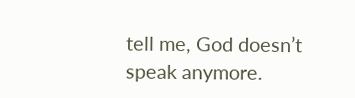tell me, God doesn’t speak anymore.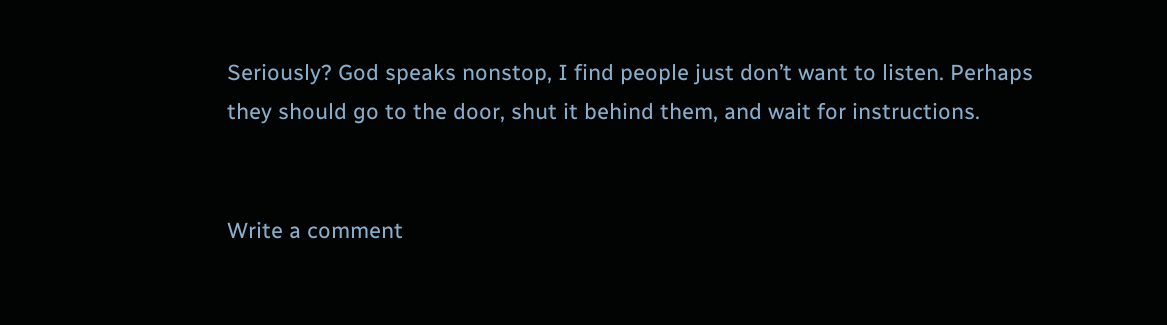Seriously? God speaks nonstop, I find people just don’t want to listen. Perhaps they should go to the door, shut it behind them, and wait for instructions.


Write a comment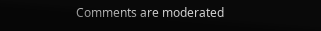Comments are moderated